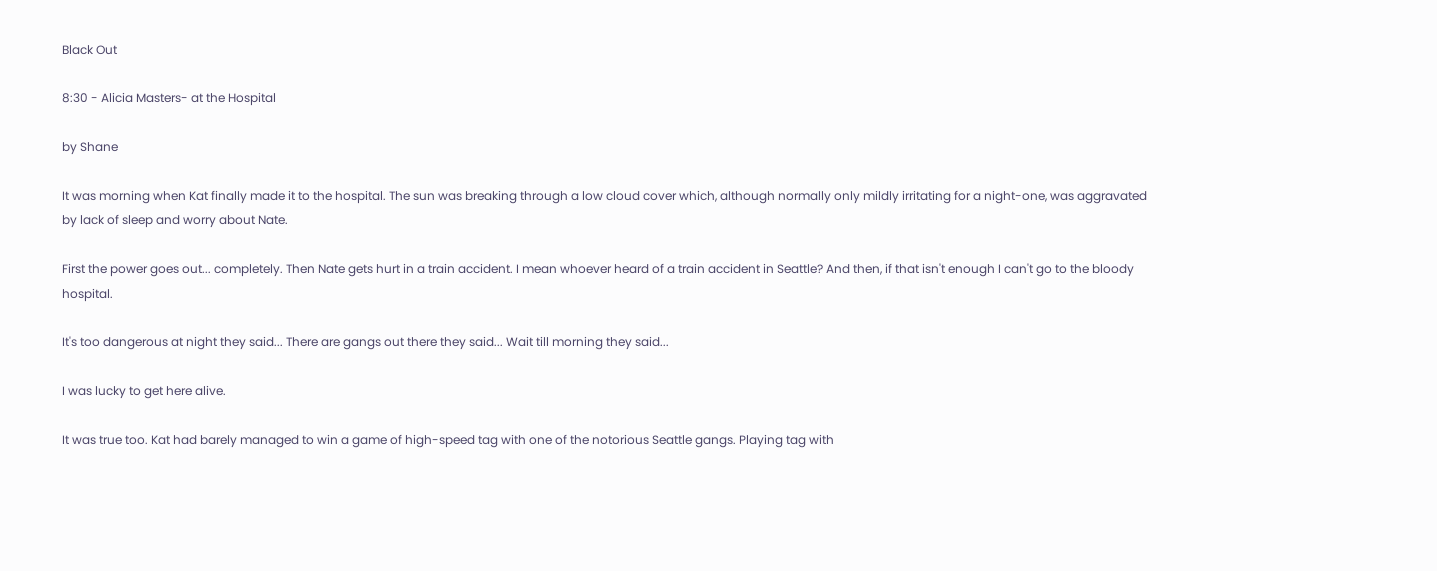Black Out

8:30 - Alicia Masters- at the Hospital

by Shane

It was morning when Kat finally made it to the hospital. The sun was breaking through a low cloud cover which, although normally only mildly irritating for a night-one, was aggravated by lack of sleep and worry about Nate.

First the power goes out... completely. Then Nate gets hurt in a train accident. I mean whoever heard of a train accident in Seattle? And then, if that isn't enough I can't go to the bloody hospital.

It's too dangerous at night they said... There are gangs out there they said... Wait till morning they said...

I was lucky to get here alive.

It was true too. Kat had barely managed to win a game of high-speed tag with one of the notorious Seattle gangs. Playing tag with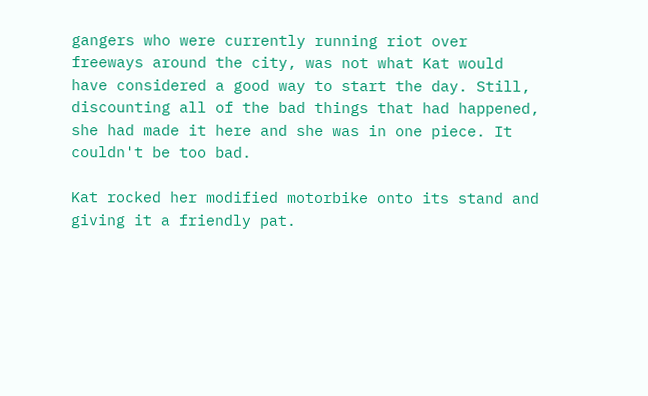gangers who were currently running riot over freeways around the city, was not what Kat would have considered a good way to start the day. Still, discounting all of the bad things that had happened, she had made it here and she was in one piece. It couldn't be too bad.

Kat rocked her modified motorbike onto its stand and giving it a friendly pat.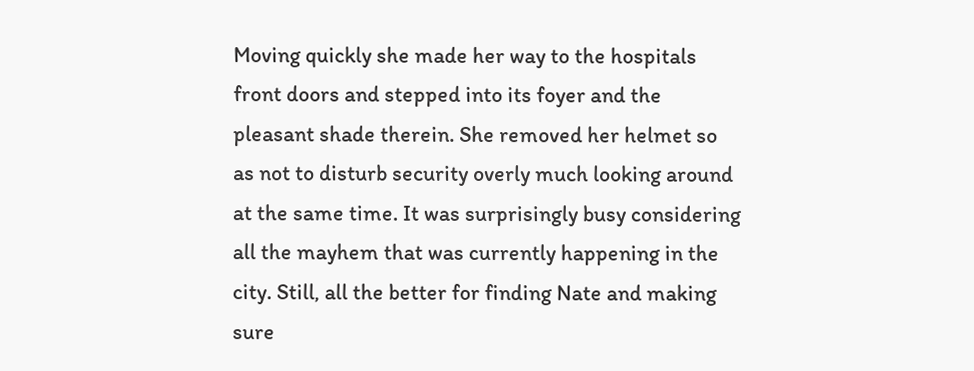Moving quickly she made her way to the hospitals front doors and stepped into its foyer and the pleasant shade therein. She removed her helmet so as not to disturb security overly much looking around at the same time. It was surprisingly busy considering all the mayhem that was currently happening in the city. Still, all the better for finding Nate and making sure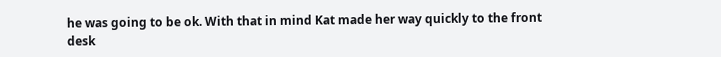he was going to be ok. With that in mind Kat made her way quickly to the front desk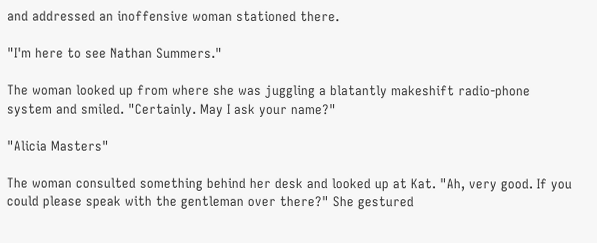and addressed an inoffensive woman stationed there.

"I'm here to see Nathan Summers."

The woman looked up from where she was juggling a blatantly makeshift radio-phone system and smiled. "Certainly. May I ask your name?"

"Alicia Masters"

The woman consulted something behind her desk and looked up at Kat. "Ah, very good. If you could please speak with the gentleman over there?" She gestured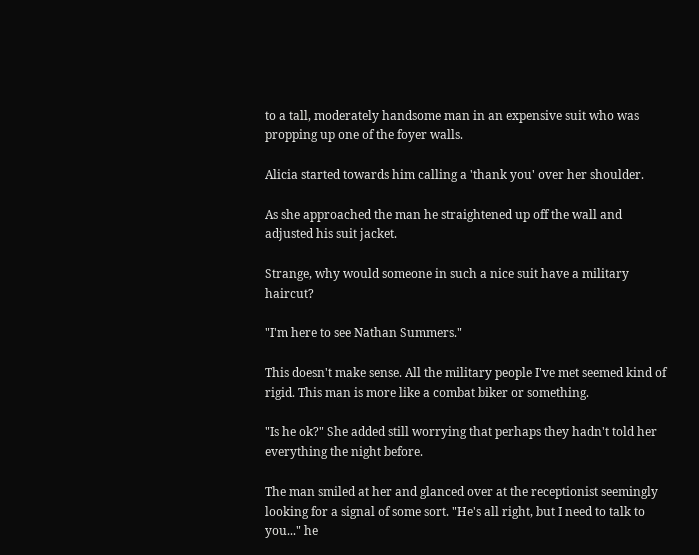to a tall, moderately handsome man in an expensive suit who was propping up one of the foyer walls.

Alicia started towards him calling a 'thank you' over her shoulder.

As she approached the man he straightened up off the wall and adjusted his suit jacket.

Strange, why would someone in such a nice suit have a military haircut?

"I'm here to see Nathan Summers."

This doesn't make sense. All the military people I've met seemed kind of rigid. This man is more like a combat biker or something.

"Is he ok?" She added still worrying that perhaps they hadn't told her everything the night before.

The man smiled at her and glanced over at the receptionist seemingly looking for a signal of some sort. "He's all right, but I need to talk to you..." he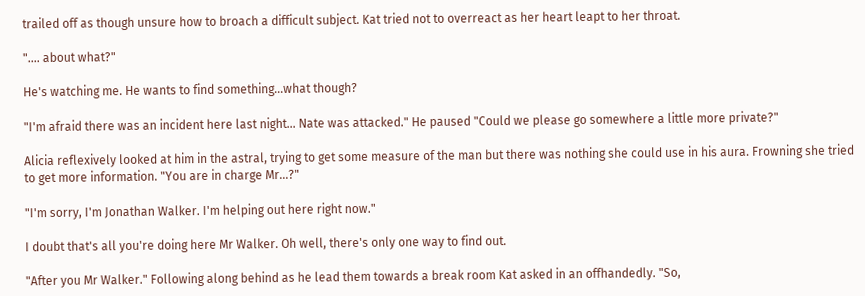trailed off as though unsure how to broach a difficult subject. Kat tried not to overreact as her heart leapt to her throat.

".... about what?"

He's watching me. He wants to find something...what though?

"I'm afraid there was an incident here last night... Nate was attacked." He paused "Could we please go somewhere a little more private?"

Alicia reflexively looked at him in the astral, trying to get some measure of the man but there was nothing she could use in his aura. Frowning she tried to get more information. "You are in charge Mr...?"

"I'm sorry, I'm Jonathan Walker. I'm helping out here right now."

I doubt that's all you're doing here Mr Walker. Oh well, there's only one way to find out.

"After you Mr Walker." Following along behind as he lead them towards a break room Kat asked in an offhandedly. "So,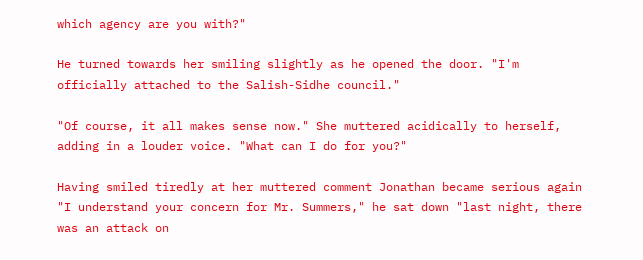which agency are you with?"

He turned towards her smiling slightly as he opened the door. "I'm officially attached to the Salish-Sidhe council."

"Of course, it all makes sense now." She muttered acidically to herself, adding in a louder voice. "What can I do for you?"

Having smiled tiredly at her muttered comment Jonathan became serious again "I understand your concern for Mr. Summers," he sat down "last night, there was an attack on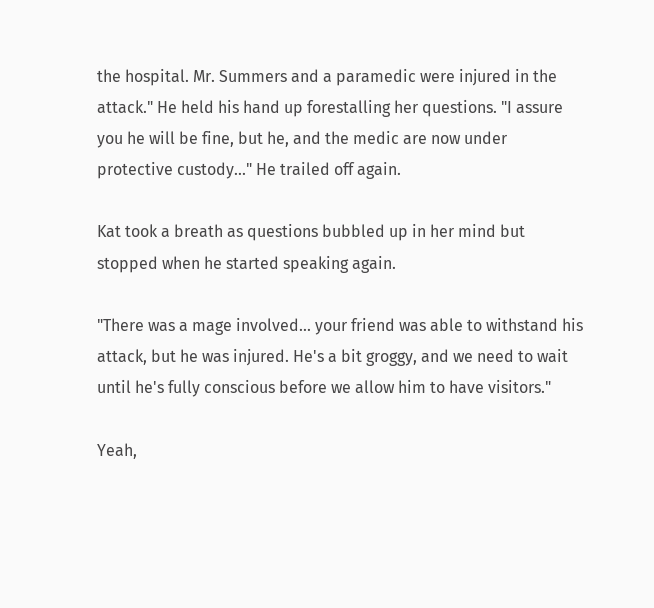the hospital. Mr. Summers and a paramedic were injured in the attack." He held his hand up forestalling her questions. "I assure you he will be fine, but he, and the medic are now under protective custody..." He trailed off again.

Kat took a breath as questions bubbled up in her mind but stopped when he started speaking again.

"There was a mage involved... your friend was able to withstand his attack, but he was injured. He's a bit groggy, and we need to wait until he's fully conscious before we allow him to have visitors."

Yeah,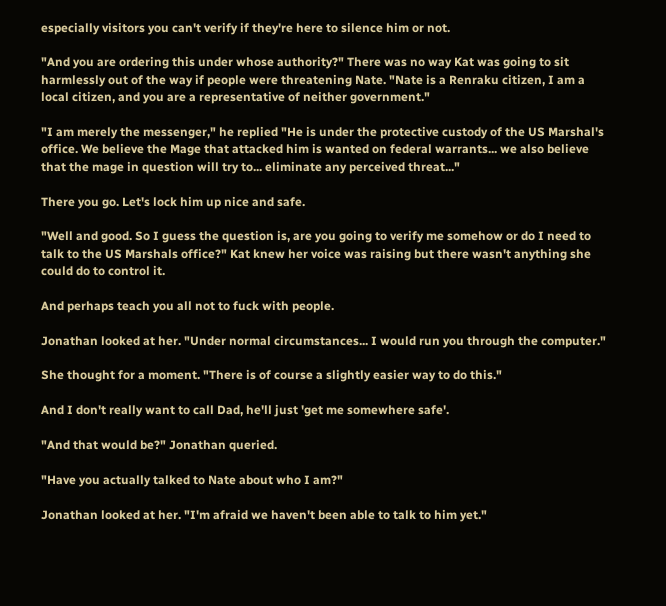especially visitors you can't verify if they're here to silence him or not.

"And you are ordering this under whose authority?" There was no way Kat was going to sit harmlessly out of the way if people were threatening Nate. "Nate is a Renraku citizen, I am a local citizen, and you are a representative of neither government."

"I am merely the messenger," he replied "He is under the protective custody of the US Marshal's office. We believe the Mage that attacked him is wanted on federal warrants... we also believe that the mage in question will try to... eliminate any perceived threat..."

There you go. Let's lock him up nice and safe.

"Well and good. So I guess the question is, are you going to verify me somehow or do I need to talk to the US Marshals office?" Kat knew her voice was raising but there wasn't anything she could do to control it.

And perhaps teach you all not to fuck with people.

Jonathan looked at her. "Under normal circumstances... I would run you through the computer."

She thought for a moment. "There is of course a slightly easier way to do this."

And I don't really want to call Dad, he'll just 'get me somewhere safe'.

"And that would be?" Jonathan queried.

"Have you actually talked to Nate about who I am?"

Jonathan looked at her. "I'm afraid we haven't been able to talk to him yet."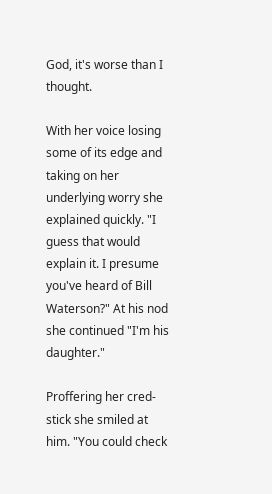God, it's worse than I thought.

With her voice losing some of its edge and taking on her underlying worry she explained quickly. "I guess that would explain it. I presume you've heard of Bill Waterson?" At his nod she continued "I'm his daughter."

Proffering her cred-stick she smiled at him. "You could check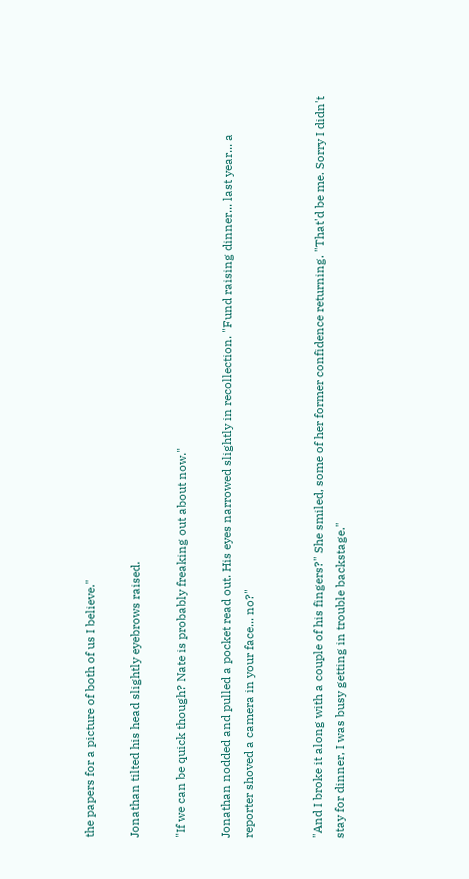the papers for a picture of both of us I believe."

Jonathan tilted his head slightly eyebrows raised.

"If we can be quick though? Nate is probably freaking out about now."

Jonathan nodded and pulled a pocket read out. His eyes narrowed slightly in recollection. "Fund raising dinner... last year... a reporter shoved a camera in your face... no?"


"And I broke it along with a couple of his fingers?" She smiled, some of her former confidence returning. "That'd be me. Sorry I didn't stay for dinner, I was busy getting in trouble backstage."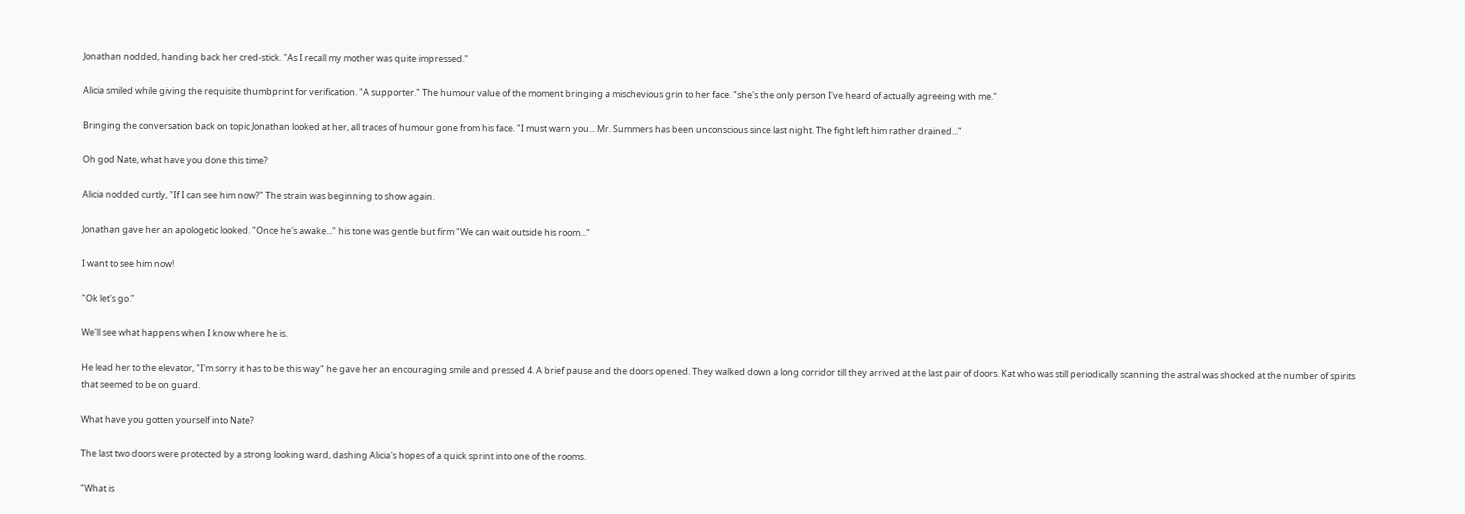Jonathan nodded, handing back her cred-stick. "As I recall my mother was quite impressed."

Alicia smiled while giving the requisite thumbprint for verification. "A supporter." The humour value of the moment bringing a mischevious grin to her face. "she's the only person I've heard of actually agreeing with me."

Bringing the conversation back on topic Jonathan looked at her, all traces of humour gone from his face. "I must warn you... Mr. Summers has been unconscious since last night. The fight left him rather drained..."

Oh god Nate, what have you done this time?

Alicia nodded curtly, "If I can see him now?" The strain was beginning to show again.

Jonathan gave her an apologetic looked. "Once he's awake..." his tone was gentle but firm "We can wait outside his room..."

I want to see him now!

"Ok let's go."

We'll see what happens when I know where he is.

He lead her to the elevator, "I'm sorry it has to be this way" he gave her an encouraging smile and pressed 4. A brief pause and the doors opened. They walked down a long corridor till they arrived at the last pair of doors. Kat who was still periodically scanning the astral was shocked at the number of spirits that seemed to be on guard.

What have you gotten yourself into Nate?

The last two doors were protected by a strong looking ward, dashing Alicia's hopes of a quick sprint into one of the rooms.

"What is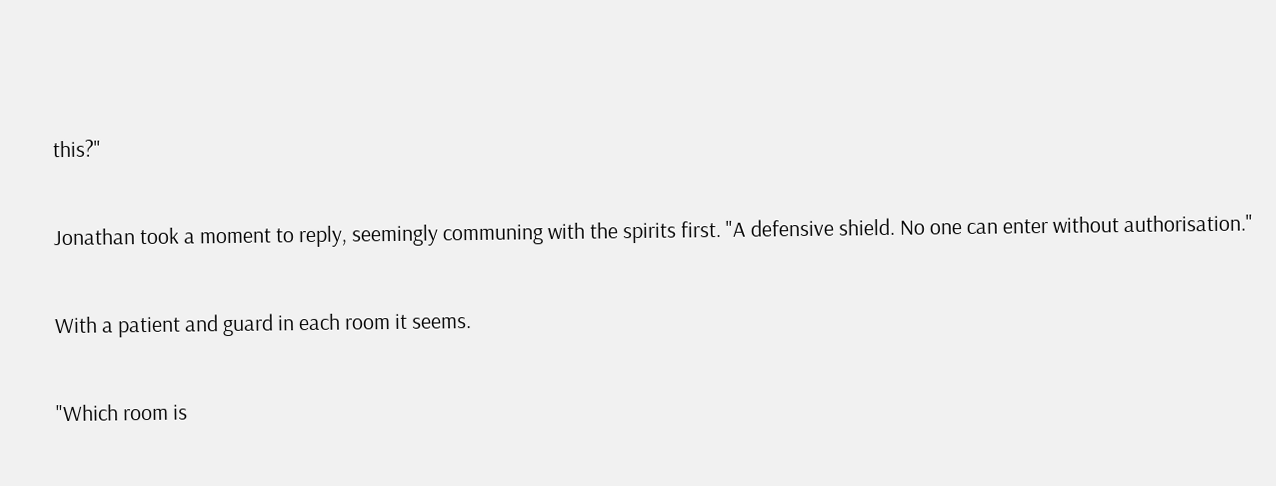this?"

Jonathan took a moment to reply, seemingly communing with the spirits first. "A defensive shield. No one can enter without authorisation."

With a patient and guard in each room it seems.

"Which room is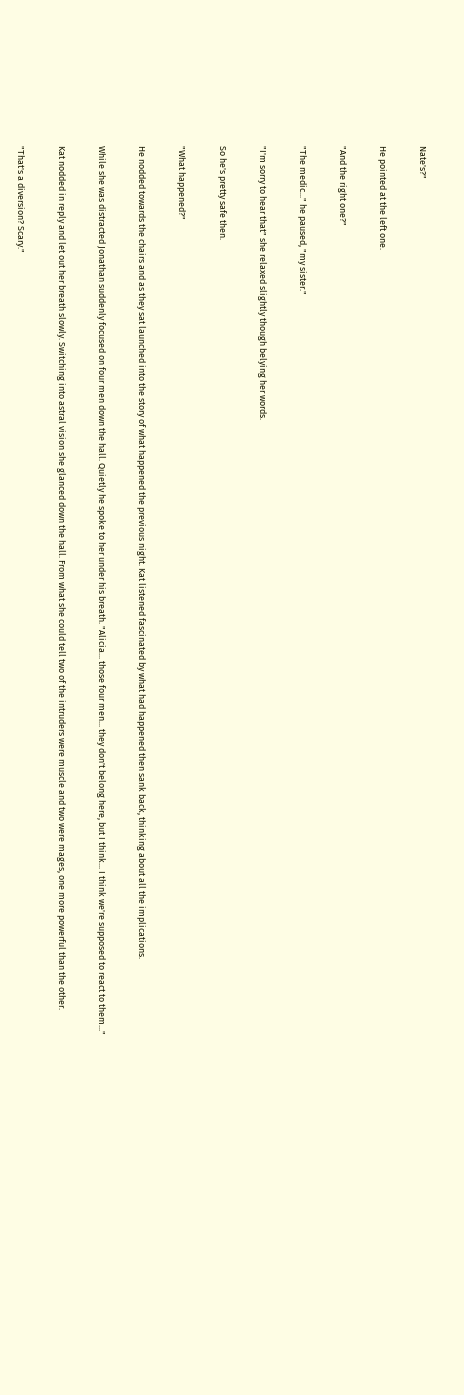Nate's?"

He pointed at the left one.

"And the right one?"

"The medic..." he paused, "my sister."

"I'm sorry to hear that" she relaxed slightly though belying her words.

So he's pretty safe then.

"What happened?"

He nodded towards the chairs and as they sat launched into the story of what happened the previous night. Kat listened fascinated by what had happened then sank back, thinking about all the implications.

While she was distracted Jonathan suddenly focused on four men down the hall. Quietly he spoke to her under his breath. "Alicia... those four men... they don't belong here, but I think... I think we're supposed to react to them..."

Kat nodded in reply and let out her breath slowly. Switching into astral vision she glanced down the hall. From what she could tell two of the intruders were muscle and two were mages, one more powerful than the other.

"That's a diversion? Scary."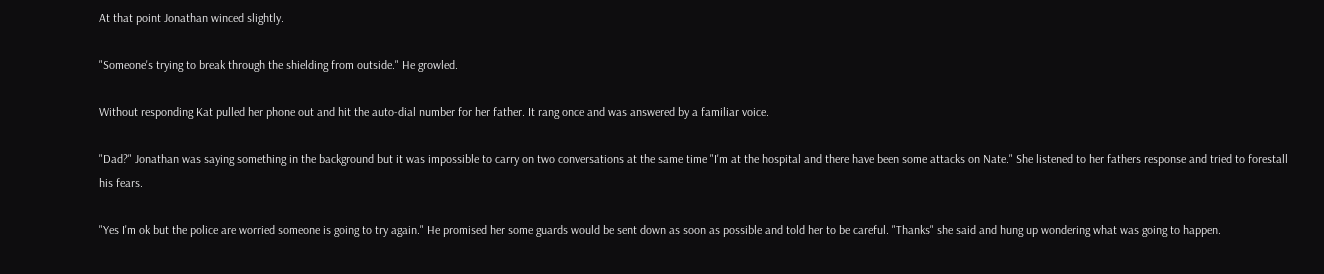At that point Jonathan winced slightly.

"Someone's trying to break through the shielding from outside." He growled.

Without responding Kat pulled her phone out and hit the auto-dial number for her father. It rang once and was answered by a familiar voice.

"Dad?" Jonathan was saying something in the background but it was impossible to carry on two conversations at the same time "I'm at the hospital and there have been some attacks on Nate." She listened to her fathers response and tried to forestall his fears.

"Yes I'm ok but the police are worried someone is going to try again." He promised her some guards would be sent down as soon as possible and told her to be careful. "Thanks" she said and hung up wondering what was going to happen.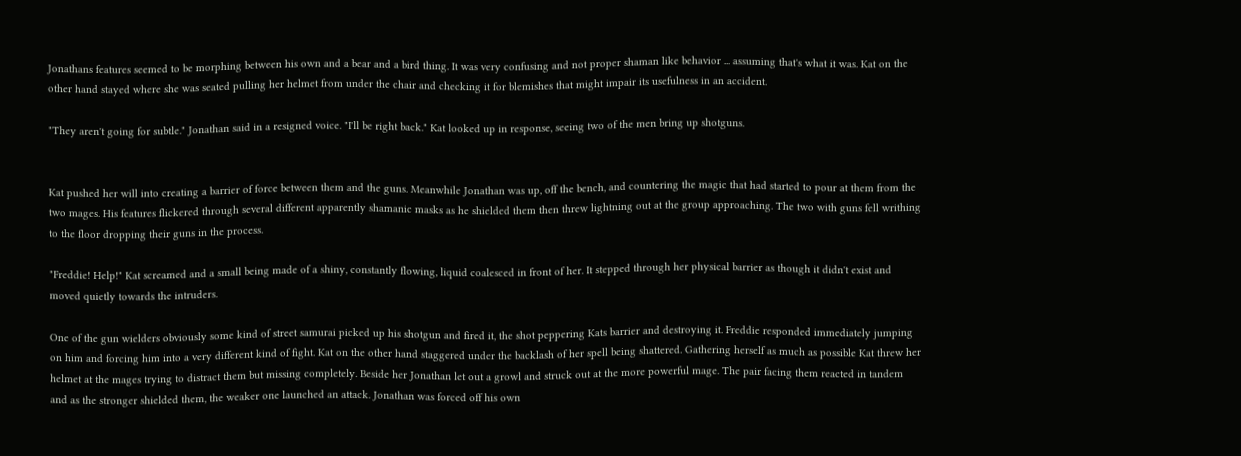Jonathans features seemed to be morphing between his own and a bear and a bird thing. It was very confusing and not proper shaman like behavior ... assuming that's what it was. Kat on the other hand stayed where she was seated pulling her helmet from under the chair and checking it for blemishes that might impair its usefulness in an accident.

"They aren't going for subtle." Jonathan said in a resigned voice. "I'll be right back." Kat looked up in response, seeing two of the men bring up shotguns.


Kat pushed her will into creating a barrier of force between them and the guns. Meanwhile Jonathan was up, off the bench, and countering the magic that had started to pour at them from the two mages. His features flickered through several different apparently shamanic masks as he shielded them then threw lightning out at the group approaching. The two with guns fell writhing to the floor dropping their guns in the process.

"Freddie! Help!" Kat screamed and a small being made of a shiny, constantly flowing, liquid coalesced in front of her. It stepped through her physical barrier as though it didn't exist and moved quietly towards the intruders.

One of the gun wielders obviously some kind of street samurai picked up his shotgun and fired it, the shot peppering Kats barrier and destroying it. Freddie responded immediately jumping on him and forcing him into a very different kind of fight. Kat on the other hand staggered under the backlash of her spell being shattered. Gathering herself as much as possible Kat threw her helmet at the mages trying to distract them but missing completely. Beside her Jonathan let out a growl and struck out at the more powerful mage. The pair facing them reacted in tandem and as the stronger shielded them, the weaker one launched an attack. Jonathan was forced off his own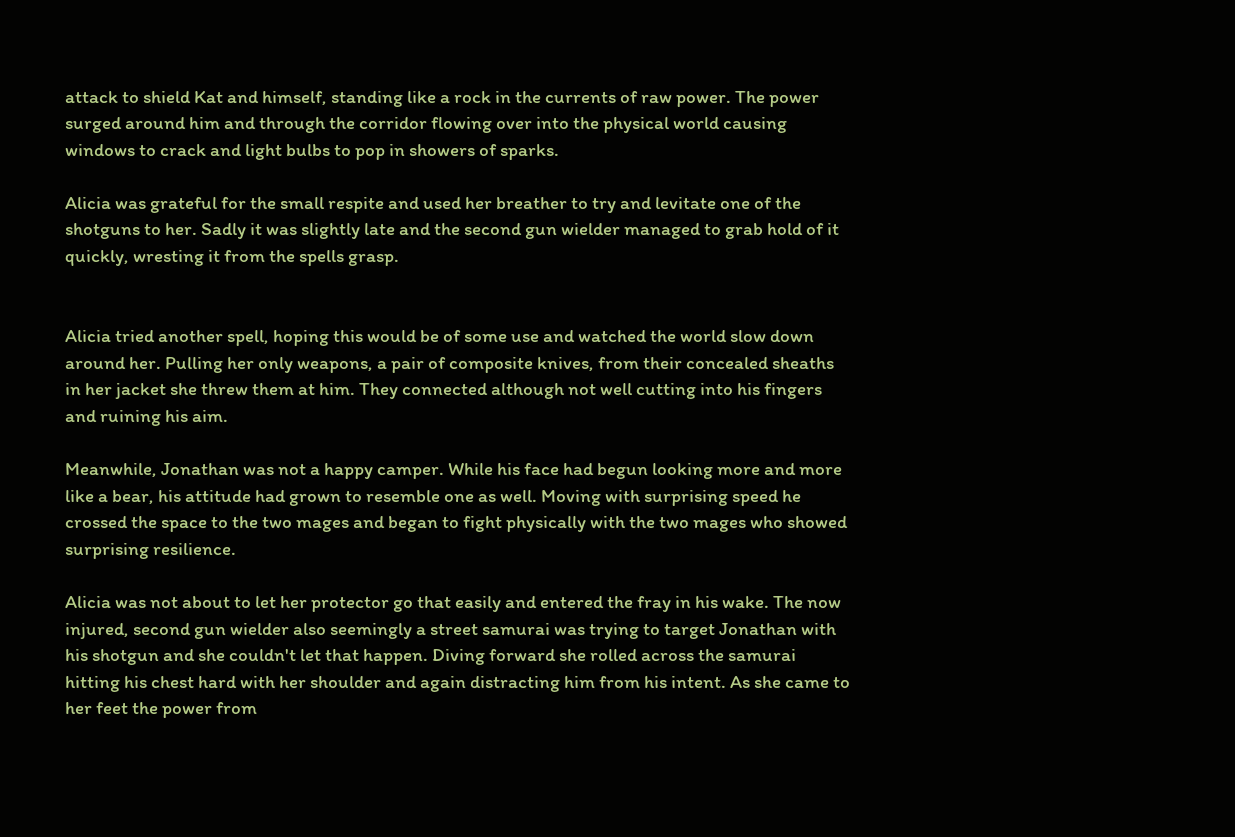attack to shield Kat and himself, standing like a rock in the currents of raw power. The power surged around him and through the corridor flowing over into the physical world causing windows to crack and light bulbs to pop in showers of sparks.

Alicia was grateful for the small respite and used her breather to try and levitate one of the shotguns to her. Sadly it was slightly late and the second gun wielder managed to grab hold of it quickly, wresting it from the spells grasp.


Alicia tried another spell, hoping this would be of some use and watched the world slow down around her. Pulling her only weapons, a pair of composite knives, from their concealed sheaths in her jacket she threw them at him. They connected although not well cutting into his fingers and ruining his aim.

Meanwhile, Jonathan was not a happy camper. While his face had begun looking more and more like a bear, his attitude had grown to resemble one as well. Moving with surprising speed he crossed the space to the two mages and began to fight physically with the two mages who showed surprising resilience.

Alicia was not about to let her protector go that easily and entered the fray in his wake. The now injured, second gun wielder also seemingly a street samurai was trying to target Jonathan with his shotgun and she couldn't let that happen. Diving forward she rolled across the samurai hitting his chest hard with her shoulder and again distracting him from his intent. As she came to her feet the power from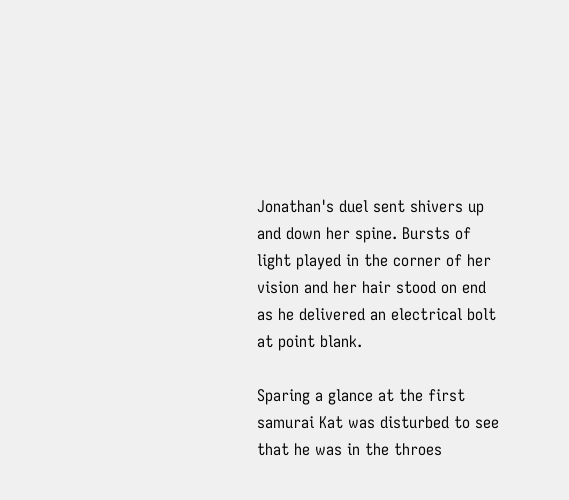Jonathan's duel sent shivers up and down her spine. Bursts of light played in the corner of her vision and her hair stood on end as he delivered an electrical bolt at point blank.

Sparing a glance at the first samurai Kat was disturbed to see that he was in the throes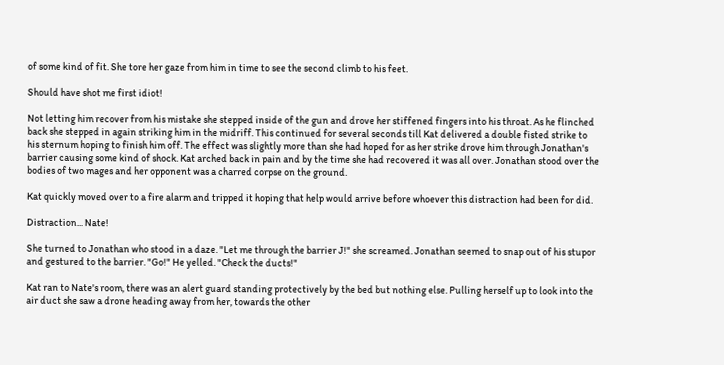of some kind of fit. She tore her gaze from him in time to see the second climb to his feet.

Should have shot me first idiot!

Not letting him recover from his mistake she stepped inside of the gun and drove her stiffened fingers into his throat. As he flinched back she stepped in again striking him in the midriff. This continued for several seconds till Kat delivered a double fisted strike to his sternum hoping to finish him off. The effect was slightly more than she had hoped for as her strike drove him through Jonathan's barrier causing some kind of shock. Kat arched back in pain and by the time she had recovered it was all over. Jonathan stood over the bodies of two mages and her opponent was a charred corpse on the ground.

Kat quickly moved over to a fire alarm and tripped it hoping that help would arrive before whoever this distraction had been for did.

Distraction... Nate!

She turned to Jonathan who stood in a daze. "Let me through the barrier J!" she screamed. Jonathan seemed to snap out of his stupor and gestured to the barrier. "Go!" He yelled. "Check the ducts!"

Kat ran to Nate's room, there was an alert guard standing protectively by the bed but nothing else. Pulling herself up to look into the air duct she saw a drone heading away from her, towards the other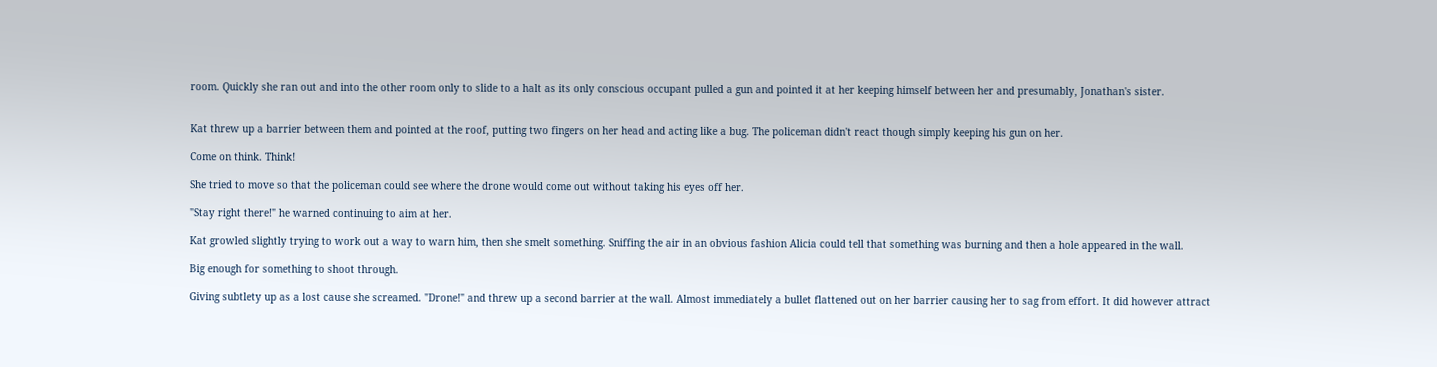room. Quickly she ran out and into the other room only to slide to a halt as its only conscious occupant pulled a gun and pointed it at her keeping himself between her and presumably, Jonathan's sister.


Kat threw up a barrier between them and pointed at the roof, putting two fingers on her head and acting like a bug. The policeman didn't react though simply keeping his gun on her.

Come on think. Think!

She tried to move so that the policeman could see where the drone would come out without taking his eyes off her.

"Stay right there!" he warned continuing to aim at her.

Kat growled slightly trying to work out a way to warn him, then she smelt something. Sniffing the air in an obvious fashion Alicia could tell that something was burning and then a hole appeared in the wall.

Big enough for something to shoot through.

Giving subtlety up as a lost cause she screamed. "Drone!" and threw up a second barrier at the wall. Almost immediately a bullet flattened out on her barrier causing her to sag from effort. It did however attract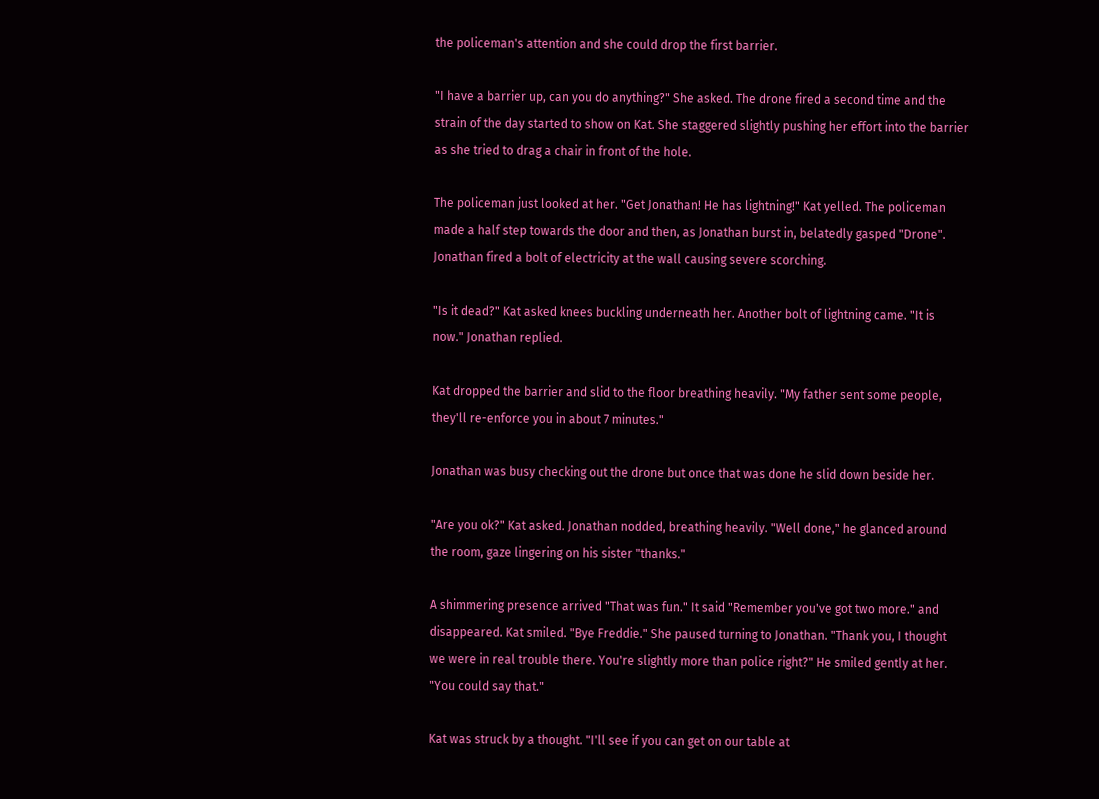the policeman's attention and she could drop the first barrier.

"I have a barrier up, can you do anything?" She asked. The drone fired a second time and the strain of the day started to show on Kat. She staggered slightly pushing her effort into the barrier as she tried to drag a chair in front of the hole.

The policeman just looked at her. "Get Jonathan! He has lightning!" Kat yelled. The policeman made a half step towards the door and then, as Jonathan burst in, belatedly gasped "Drone". Jonathan fired a bolt of electricity at the wall causing severe scorching.

"Is it dead?" Kat asked knees buckling underneath her. Another bolt of lightning came. "It is now." Jonathan replied.

Kat dropped the barrier and slid to the floor breathing heavily. "My father sent some people, they'll re-enforce you in about 7 minutes."

Jonathan was busy checking out the drone but once that was done he slid down beside her.

"Are you ok?" Kat asked. Jonathan nodded, breathing heavily. "Well done," he glanced around the room, gaze lingering on his sister "thanks."

A shimmering presence arrived "That was fun." It said "Remember you've got two more." and disappeared. Kat smiled. "Bye Freddie." She paused turning to Jonathan. "Thank you, I thought we were in real trouble there. You're slightly more than police right?" He smiled gently at her. "You could say that."

Kat was struck by a thought. "I'll see if you can get on our table at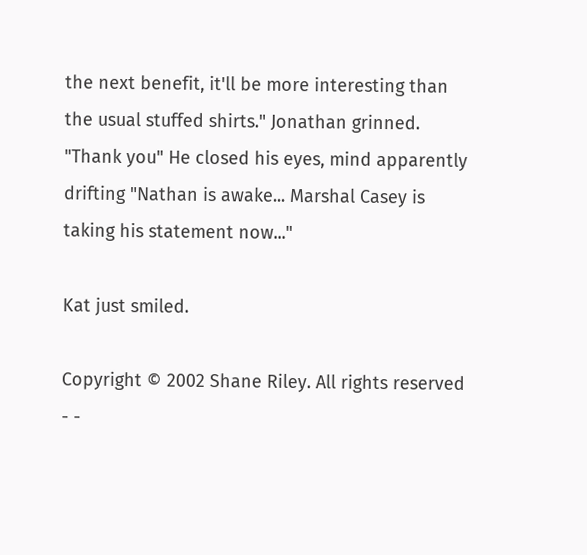the next benefit, it'll be more interesting than the usual stuffed shirts." Jonathan grinned. "Thank you" He closed his eyes, mind apparently drifting "Nathan is awake... Marshal Casey is taking his statement now..."

Kat just smiled.

Copyright © 2002 Shane Riley. All rights reserved - -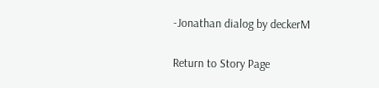-Jonathan dialog by deckerM

Return to Story Page